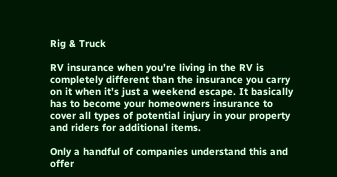Rig & Truck

RV insurance when you’re living in the RV is completely different than the insurance you carry on it when it’s just a weekend escape. It basically has to become your homeowners insurance to cover all types of potential injury in your property and riders for additional items.

Only a handful of companies understand this and offer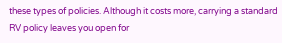these types of policies. Although it costs more, carrying a standard RV policy leaves you open for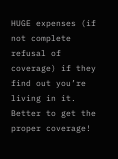HUGE expenses (if not complete refusal of coverage) if they find out you’re living in it. Better to get the proper coverage!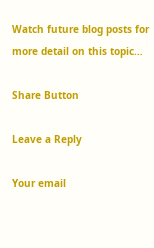Watch future blog posts for more detail on this topic…

Share Button

Leave a Reply

Your email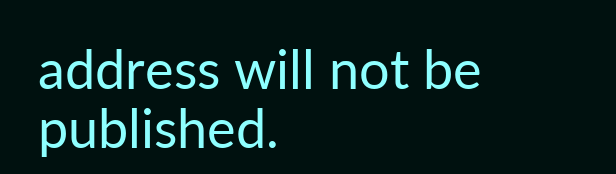address will not be published.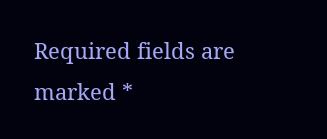Required fields are marked *